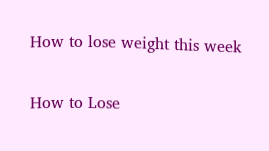How to lose weight this week

How to Lose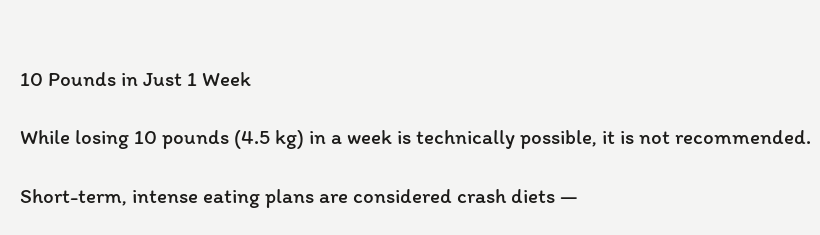10 Pounds in Just 1 Week

While losing 10 pounds (4.5 kg) in a week is technically possible, it is not recommended.

Short-term, intense eating plans are considered crash diets —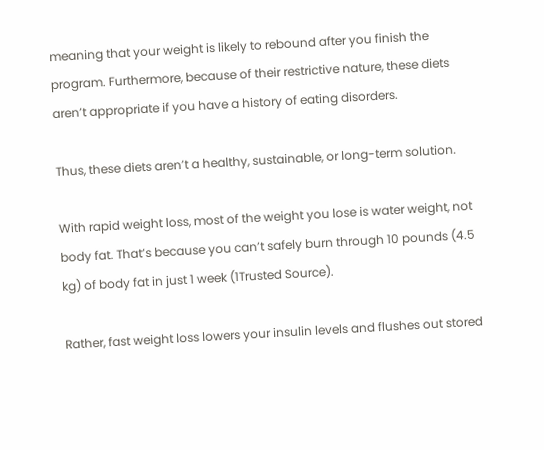meaning that your weight is likely to rebound after you finish the program. Furthermore, because of their restrictive nature, these diets aren’t appropriate if you have a history of eating disorders.

Thus, these diets aren’t a healthy, sustainable, or long-term solution.

With rapid weight loss, most of the weight you lose is water weight, not body fat. That’s because you can’t safely burn through 10 pounds (4.5 kg) of body fat in just 1 week (1Trusted Source).

Rather, fast weight loss lowers your insulin levels and flushes out stored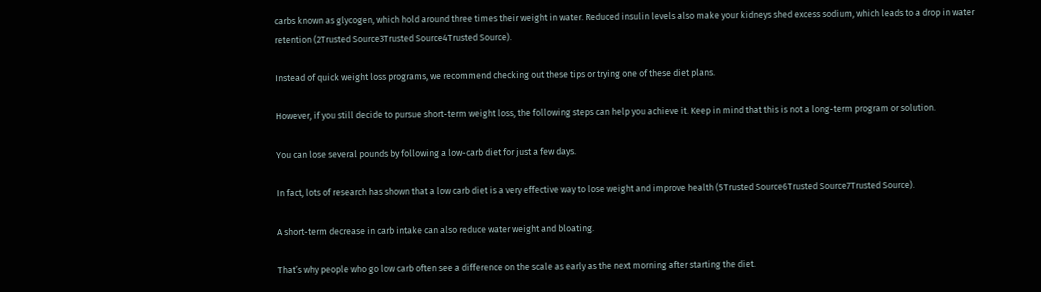carbs known as glycogen, which hold around three times their weight in water. Reduced insulin levels also make your kidneys shed excess sodium, which leads to a drop in water retention (2Trusted Source3Trusted Source4Trusted Source).

Instead of quick weight loss programs, we recommend checking out these tips or trying one of these diet plans.

However, if you still decide to pursue short-term weight loss, the following steps can help you achieve it. Keep in mind that this is not a long-term program or solution.

You can lose several pounds by following a low-carb diet for just a few days.

In fact, lots of research has shown that a low carb diet is a very effective way to lose weight and improve health (5Trusted Source6Trusted Source7Trusted Source).

A short-term decrease in carb intake can also reduce water weight and bloating.

That’s why people who go low carb often see a difference on the scale as early as the next morning after starting the diet.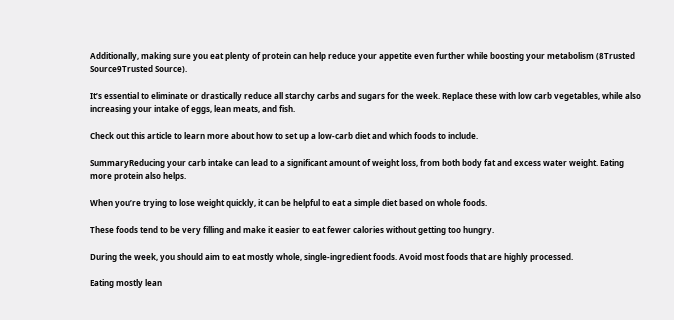Additionally, making sure you eat plenty of protein can help reduce your appetite even further while boosting your metabolism (8Trusted Source9Trusted Source).

It’s essential to eliminate or drastically reduce all starchy carbs and sugars for the week. Replace these with low carb vegetables, while also increasing your intake of eggs, lean meats, and fish.

Check out this article to learn more about how to set up a low-carb diet and which foods to include.

SummaryReducing your carb intake can lead to a significant amount of weight loss, from both body fat and excess water weight. Eating more protein also helps.

When you’re trying to lose weight quickly, it can be helpful to eat a simple diet based on whole foods.

These foods tend to be very filling and make it easier to eat fewer calories without getting too hungry.

During the week, you should aim to eat mostly whole, single-ingredient foods. Avoid most foods that are highly processed.

Eating mostly lean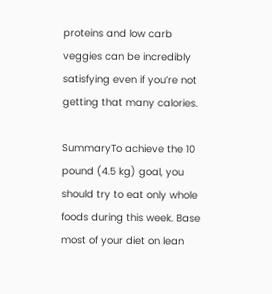proteins and low carb veggies can be incredibly satisfying even if you’re not getting that many calories.

SummaryTo achieve the 10 pound (4.5 kg) goal, you should try to eat only whole foods during this week. Base most of your diet on lean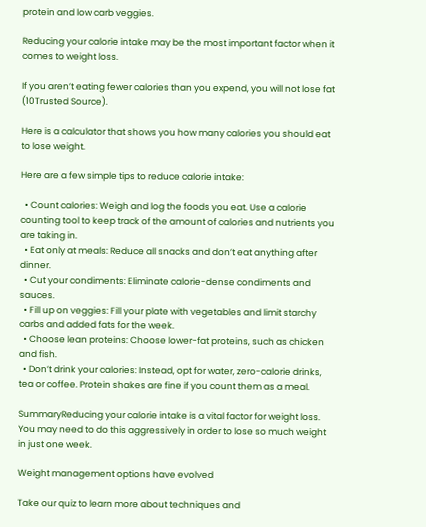protein and low carb veggies.

Reducing your calorie intake may be the most important factor when it comes to weight loss.

If you aren’t eating fewer calories than you expend, you will not lose fat (10Trusted Source).

Here is a calculator that shows you how many calories you should eat to lose weight.

Here are a few simple tips to reduce calorie intake:

  • Count calories: Weigh and log the foods you eat. Use a calorie counting tool to keep track of the amount of calories and nutrients you are taking in.
  • Eat only at meals: Reduce all snacks and don’t eat anything after dinner.
  • Cut your condiments: Eliminate calorie-dense condiments and sauces.
  • Fill up on veggies: Fill your plate with vegetables and limit starchy carbs and added fats for the week.
  • Choose lean proteins: Choose lower-fat proteins, such as chicken and fish.
  • Don’t drink your calories: Instead, opt for water, zero-calorie drinks, tea or coffee. Protein shakes are fine if you count them as a meal.

SummaryReducing your calorie intake is a vital factor for weight loss. You may need to do this aggressively in order to lose so much weight in just one week.

Weight management options have evolved

Take our quiz to learn more about techniques and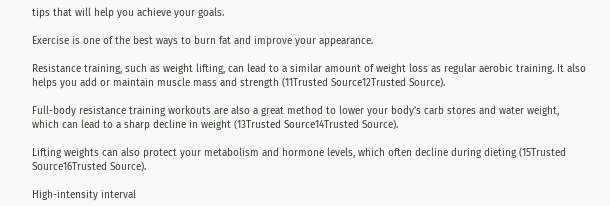tips that will help you achieve your goals.

Exercise is one of the best ways to burn fat and improve your appearance.

Resistance training, such as weight lifting, can lead to a similar amount of weight loss as regular aerobic training. It also helps you add or maintain muscle mass and strength (11Trusted Source12Trusted Source).

Full-body resistance training workouts are also a great method to lower your body’s carb stores and water weight, which can lead to a sharp decline in weight (13Trusted Source14Trusted Source).

Lifting weights can also protect your metabolism and hormone levels, which often decline during dieting (15Trusted Source16Trusted Source).

High-intensity interval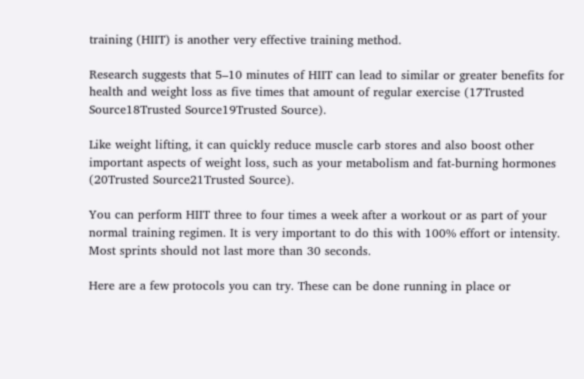training (HIIT) is another very effective training method.

Research suggests that 5–10 minutes of HIIT can lead to similar or greater benefits for health and weight loss as five times that amount of regular exercise (17Trusted Source18Trusted Source19Trusted Source).

Like weight lifting, it can quickly reduce muscle carb stores and also boost other important aspects of weight loss, such as your metabolism and fat-burning hormones (20Trusted Source21Trusted Source).

You can perform HIIT three to four times a week after a workout or as part of your normal training regimen. It is very important to do this with 100% effort or intensity. Most sprints should not last more than 30 seconds.

Here are a few protocols you can try. These can be done running in place or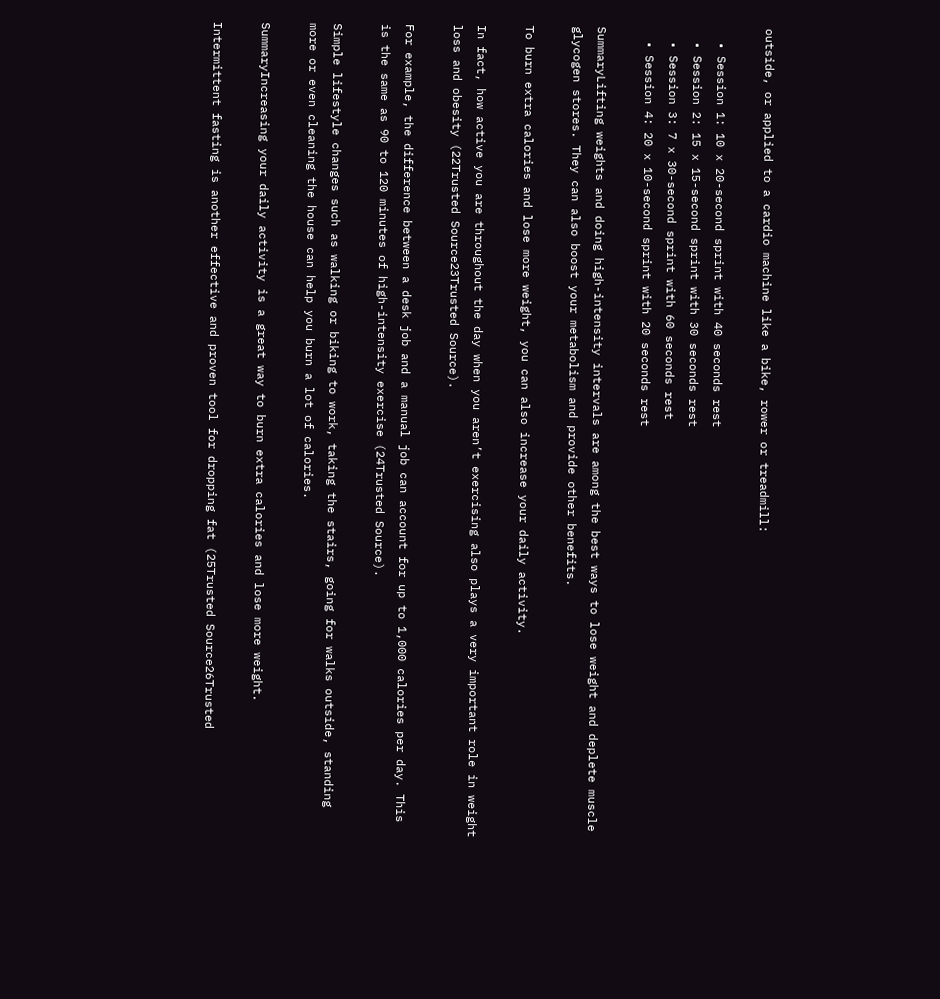outside, or applied to a cardio machine like a bike, rower or treadmill:

  • Session 1: 10 x 20-second sprint with 40 seconds rest
  • Session 2: 15 x 15-second sprint with 30 seconds rest
  • Session 3: 7 x 30-second sprint with 60 seconds rest
  • Session 4: 20 x 10-second sprint with 20 seconds rest

SummaryLifting weights and doing high-intensity intervals are among the best ways to lose weight and deplete muscle glycogen stores. They can also boost your metabolism and provide other benefits.

To burn extra calories and lose more weight, you can also increase your daily activity.

In fact, how active you are throughout the day when you aren’t exercising also plays a very important role in weight loss and obesity (22Trusted Source23Trusted Source).

For example, the difference between a desk job and a manual job can account for up to 1,000 calories per day. This is the same as 90 to 120 minutes of high-intensity exercise (24Trusted Source).

Simple lifestyle changes such as walking or biking to work, taking the stairs, going for walks outside, standing more or even cleaning the house can help you burn a lot of calories.

SummaryIncreasing your daily activity is a great way to burn extra calories and lose more weight.

Intermittent fasting is another effective and proven tool for dropping fat (25Trusted Source26Trusted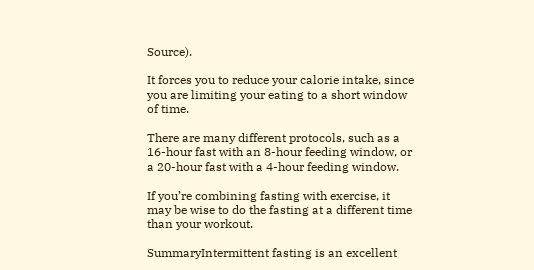Source).

It forces you to reduce your calorie intake, since you are limiting your eating to a short window of time.

There are many different protocols, such as a 16-hour fast with an 8-hour feeding window, or a 20-hour fast with a 4-hour feeding window.

If you’re combining fasting with exercise, it may be wise to do the fasting at a different time than your workout.

SummaryIntermittent fasting is an excellent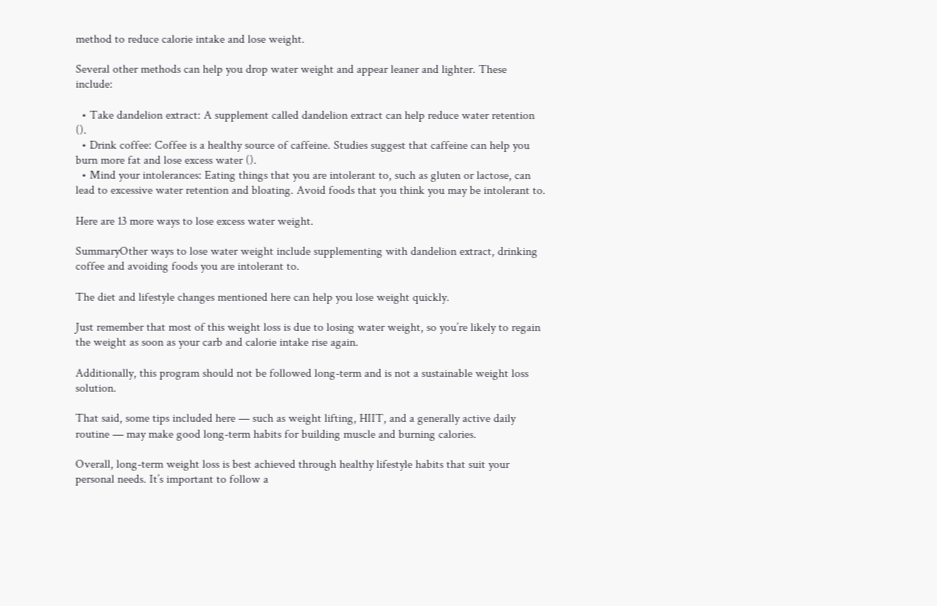method to reduce calorie intake and lose weight.

Several other methods can help you drop water weight and appear leaner and lighter. These include:

  • Take dandelion extract: A supplement called dandelion extract can help reduce water retention ().
  • Drink coffee: Coffee is a healthy source of caffeine. Studies suggest that caffeine can help you burn more fat and lose excess water ().
  • Mind your intolerances: Eating things that you are intolerant to, such as gluten or lactose, can lead to excessive water retention and bloating. Avoid foods that you think you may be intolerant to.

Here are 13 more ways to lose excess water weight.

SummaryOther ways to lose water weight include supplementing with dandelion extract, drinking coffee and avoiding foods you are intolerant to.

The diet and lifestyle changes mentioned here can help you lose weight quickly.

Just remember that most of this weight loss is due to losing water weight, so you’re likely to regain the weight as soon as your carb and calorie intake rise again.

Additionally, this program should not be followed long-term and is not a sustainable weight loss solution.

That said, some tips included here — such as weight lifting, HIIT, and a generally active daily routine — may make good long-term habits for building muscle and burning calories.

Overall, long-term weight loss is best achieved through healthy lifestyle habits that suit your personal needs. It’s important to follow a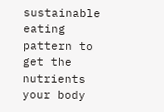sustainable eating pattern to get the nutrients your body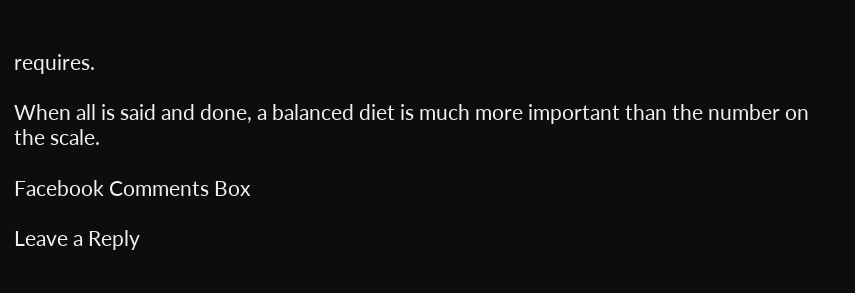requires.

When all is said and done, a balanced diet is much more important than the number on the scale.

Facebook Comments Box

Leave a Reply